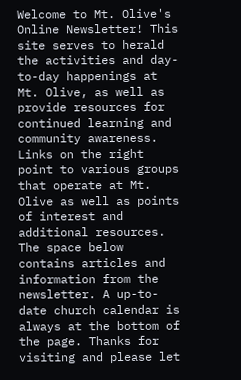Welcome to Mt. Olive's Online Newsletter! This site serves to herald the activities and day-to-day happenings at Mt. Olive, as well as provide resources for continued learning and community awareness. Links on the right point to various groups that operate at Mt. Olive as well as points of interest and additional resources. The space below contains articles and information from the newsletter. A up-to-date church calendar is always at the bottom of the page. Thanks for visiting and please let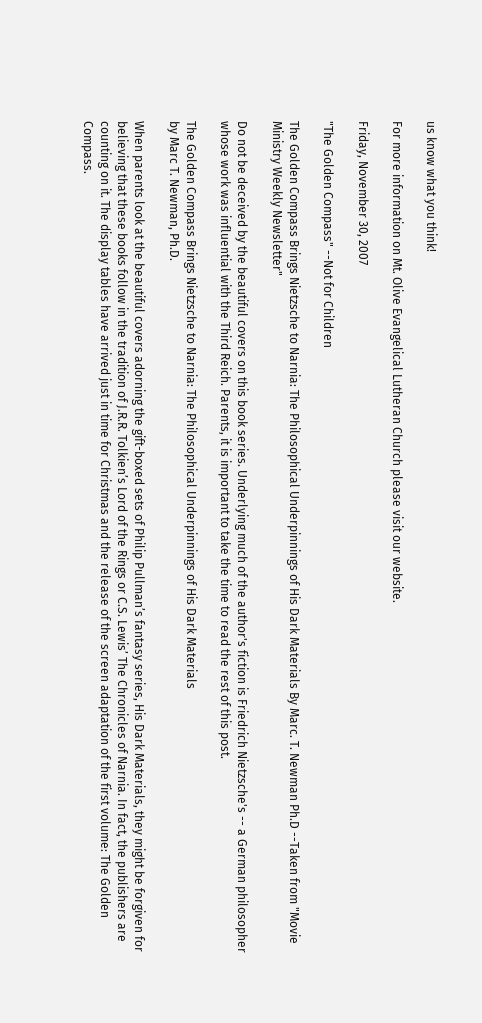us know what you think!

For more information on Mt. Olive Evangelical Lutheran Church please visit our website.

Friday, November 30, 2007

"The Golden Compass" --Not for Children

The Golden Compass Brings Nietzsche to Narnia: The Philosophical Underpinnings of His Dark Materials By Marc. T. Newman Ph.D --Taken from "Movie Ministry Weekly Newsletter"

Do not be deceived by the beautiful covers on this book series. Underlying much of the author's fiction is Friedrich Nietzsche's -- a German philosopher whose work was influential with the Third Reich. Parents, it is important to take the time to read the rest of this post.

The Golden Compass Brings Nietzsche to Narnia: The Philosophical Underpinnings of His Dark Materials
by Marc T. Newman, Ph.D.

When parents look at the beautiful covers adorning the gift-boxed sets of Philip Pullman’s fantasy series, His Dark Materials, they might be forgiven for believing that these books follow in the tradition of J.R.R. Tolkien’s Lord of the Rings or C.S. Lewis’ The Chronicles of Narnia. In fact, the publishers are counting on it. The display tables have arrived just in time for Christmas and the release of the screen adaptation of the first volume: The Golden Compass.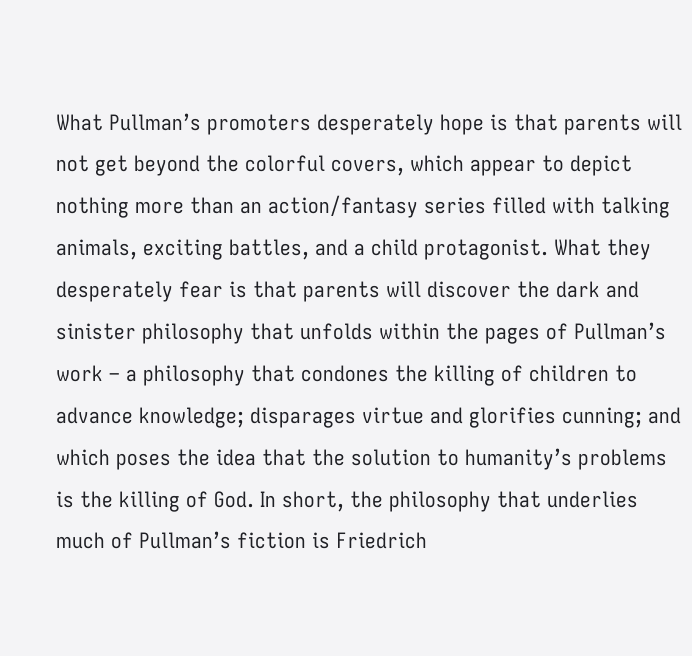What Pullman’s promoters desperately hope is that parents will not get beyond the colorful covers, which appear to depict nothing more than an action/fantasy series filled with talking animals, exciting battles, and a child protagonist. What they desperately fear is that parents will discover the dark and sinister philosophy that unfolds within the pages of Pullman’s work – a philosophy that condones the killing of children to advance knowledge; disparages virtue and glorifies cunning; and which poses the idea that the solution to humanity’s problems is the killing of God. In short, the philosophy that underlies much of Pullman’s fiction is Friedrich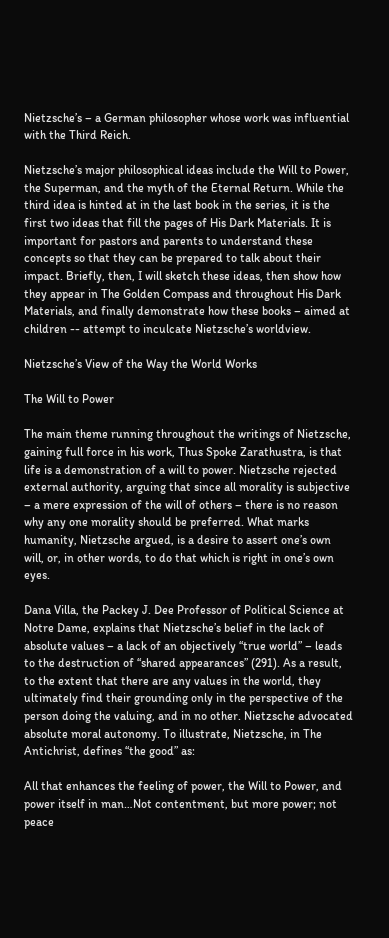Nietzsche’s – a German philosopher whose work was influential with the Third Reich.

Nietzsche’s major philosophical ideas include the Will to Power, the Superman, and the myth of the Eternal Return. While the third idea is hinted at in the last book in the series, it is the first two ideas that fill the pages of His Dark Materials. It is important for pastors and parents to understand these concepts so that they can be prepared to talk about their impact. Briefly, then, I will sketch these ideas, then show how they appear in The Golden Compass and throughout His Dark Materials, and finally demonstrate how these books – aimed at children -- attempt to inculcate Nietzsche’s worldview.

Nietzsche’s View of the Way the World Works

The Will to Power

The main theme running throughout the writings of Nietzsche, gaining full force in his work, Thus Spoke Zarathustra, is that life is a demonstration of a will to power. Nietzsche rejected external authority, arguing that since all morality is subjective – a mere expression of the will of others – there is no reason why any one morality should be preferred. What marks humanity, Nietzsche argued, is a desire to assert one’s own will, or, in other words, to do that which is right in one’s own eyes.

Dana Villa, the Packey J. Dee Professor of Political Science at Notre Dame, explains that Nietzsche’s belief in the lack of absolute values – a lack of an objectively “true world” – leads to the destruction of “shared appearances” (291). As a result, to the extent that there are any values in the world, they ultimately find their grounding only in the perspective of the person doing the valuing, and in no other. Nietzsche advocated absolute moral autonomy. To illustrate, Nietzsche, in The Antichrist, defines “the good” as:

All that enhances the feeling of power, the Will to Power, and power itself in man…Not contentment, but more power; not peace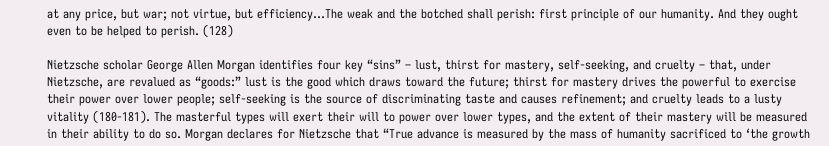at any price, but war; not virtue, but efficiency…The weak and the botched shall perish: first principle of our humanity. And they ought even to be helped to perish. (128)

Nietzsche scholar George Allen Morgan identifies four key “sins” – lust, thirst for mastery, self-seeking, and cruelty – that, under Nietzsche, are revalued as “goods:” lust is the good which draws toward the future; thirst for mastery drives the powerful to exercise their power over lower people; self-seeking is the source of discriminating taste and causes refinement; and cruelty leads to a lusty vitality (180-181). The masterful types will exert their will to power over lower types, and the extent of their mastery will be measured in their ability to do so. Morgan declares for Nietzsche that “True advance is measured by the mass of humanity sacrificed to ‘the growth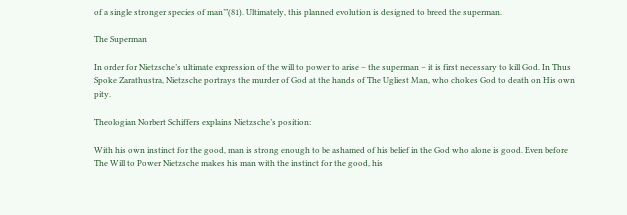of a single stronger species of man’”(81). Ultimately, this planned evolution is designed to breed the superman.

The Superman

In order for Nietzsche’s ultimate expression of the will to power to arise – the superman – it is first necessary to kill God. In Thus Spoke Zarathustra, Nietzsche portrays the murder of God at the hands of The Ugliest Man, who chokes God to death on His own pity.

Theologian Norbert Schiffers explains Nietzsche’s position:

With his own instinct for the good, man is strong enough to be ashamed of his belief in the God who alone is good. Even before The Will to Power Nietzsche makes his man with the instinct for the good, his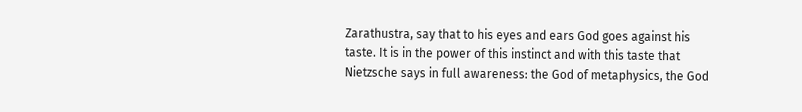Zarathustra, say that to his eyes and ears God goes against his taste. It is in the power of this instinct and with this taste that Nietzsche says in full awareness: the God of metaphysics, the God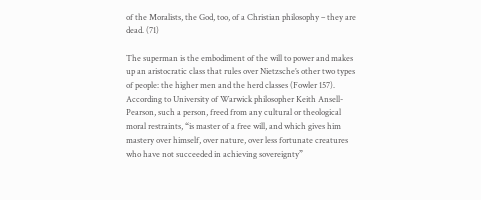of the Moralists, the God, too, of a Christian philosophy – they are dead. (71)

The superman is the embodiment of the will to power and makes up an aristocratic class that rules over Nietzsche’s other two types of people: the higher men and the herd classes (Fowler 157). According to University of Warwick philosopher Keith Ansell-Pearson, such a person, freed from any cultural or theological moral restraints, “is master of a free will, and which gives him mastery over himself, over nature, over less fortunate creatures who have not succeeded in achieving sovereignty”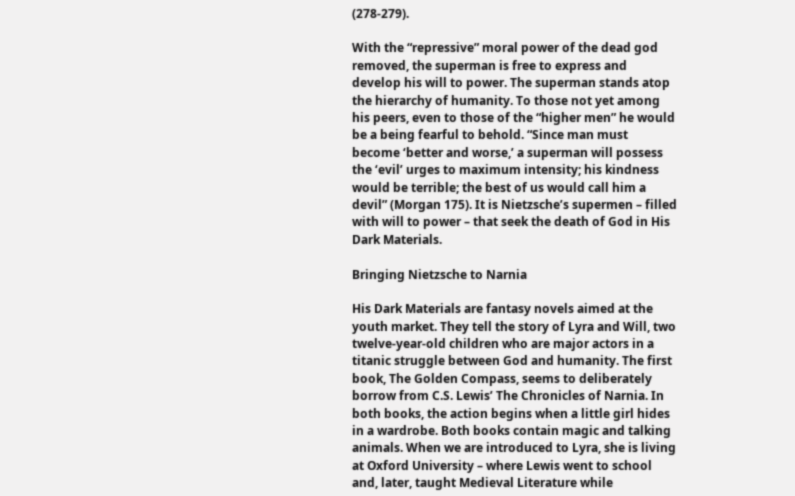(278-279).

With the “repressive” moral power of the dead god removed, the superman is free to express and develop his will to power. The superman stands atop the hierarchy of humanity. To those not yet among his peers, even to those of the “higher men” he would be a being fearful to behold. “Since man must become ‘better and worse,’ a superman will possess the ‘evil’ urges to maximum intensity; his kindness would be terrible; the best of us would call him a devil” (Morgan 175). It is Nietzsche’s supermen – filled with will to power – that seek the death of God in His Dark Materials.

Bringing Nietzsche to Narnia

His Dark Materials are fantasy novels aimed at the youth market. They tell the story of Lyra and Will, two twelve-year-old children who are major actors in a titanic struggle between God and humanity. The first book, The Golden Compass, seems to deliberately borrow from C.S. Lewis’ The Chronicles of Narnia. In both books, the action begins when a little girl hides in a wardrobe. Both books contain magic and talking animals. When we are introduced to Lyra, she is living at Oxford University – where Lewis went to school and, later, taught Medieval Literature while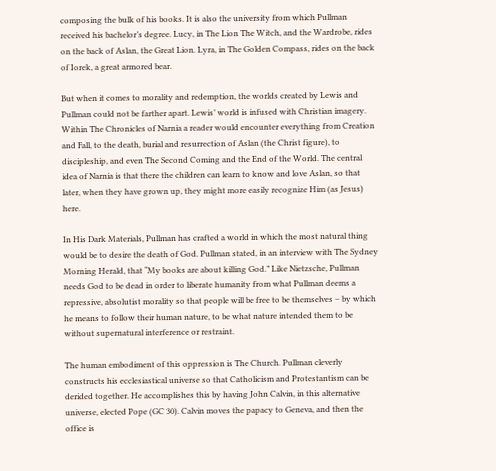composing the bulk of his books. It is also the university from which Pullman received his bachelor’s degree. Lucy, in The Lion The Witch, and the Wardrobe, rides on the back of Aslan, the Great Lion. Lyra, in The Golden Compass, rides on the back of Iorek, a great armored bear.

But when it comes to morality and redemption, the worlds created by Lewis and Pullman could not be farther apart. Lewis’ world is infused with Christian imagery. Within The Chronicles of Narnia a reader would encounter everything from Creation and Fall, to the death, burial and resurrection of Aslan (the Christ figure), to discipleship, and even The Second Coming and the End of the World. The central idea of Narnia is that there the children can learn to know and love Aslan, so that later, when they have grown up, they might more easily recognize Him (as Jesus) here.

In His Dark Materials, Pullman has crafted a world in which the most natural thing would be to desire the death of God. Pullman stated, in an interview with The Sydney Morning Herald, that “My books are about killing God.” Like Nietzsche, Pullman needs God to be dead in order to liberate humanity from what Pullman deems a repressive, absolutist morality so that people will be free to be themselves – by which he means to follow their human nature, to be what nature intended them to be without supernatural interference or restraint.

The human embodiment of this oppression is The Church. Pullman cleverly constructs his ecclesiastical universe so that Catholicism and Protestantism can be derided together. He accomplishes this by having John Calvin, in this alternative universe, elected Pope (GC 30). Calvin moves the papacy to Geneva, and then the office is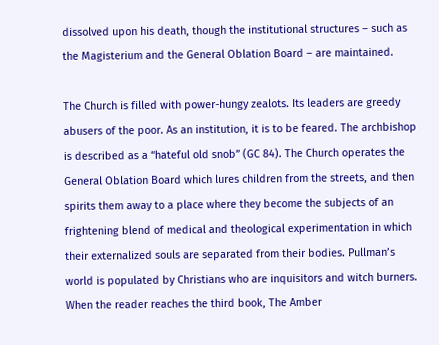dissolved upon his death, though the institutional structures – such as the Magisterium and the General Oblation Board – are maintained.

The Church is filled with power-hungy zealots. Its leaders are greedy abusers of the poor. As an institution, it is to be feared. The archbishop is described as a “hateful old snob” (GC 84). The Church operates the General Oblation Board which lures children from the streets, and then spirits them away to a place where they become the subjects of an frightening blend of medical and theological experimentation in which their externalized souls are separated from their bodies. Pullman’s world is populated by Christians who are inquisitors and witch burners. When the reader reaches the third book, The Amber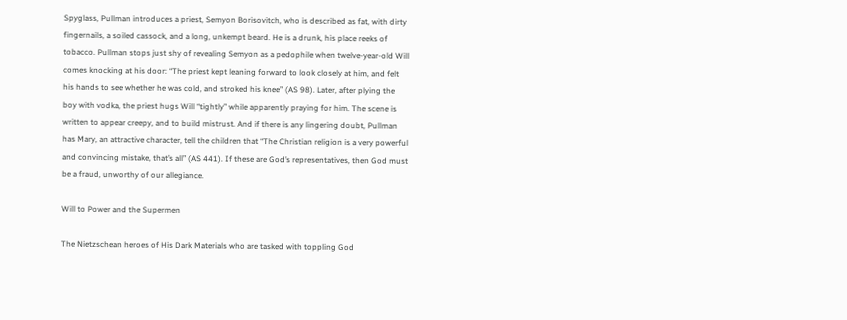Spyglass, Pullman introduces a priest, Semyon Borisovitch, who is described as fat, with dirty fingernails, a soiled cassock, and a long, unkempt beard. He is a drunk, his place reeks of tobacco. Pullman stops just shy of revealing Semyon as a pedophile when twelve-year-old Will comes knocking at his door: “The priest kept leaning forward to look closely at him, and felt his hands to see whether he was cold, and stroked his knee” (AS 98). Later, after plying the boy with vodka, the priest hugs Will “tightly” while apparently praying for him. The scene is written to appear creepy, and to build mistrust. And if there is any lingering doubt, Pullman has Mary, an attractive character, tell the children that “The Christian religion is a very powerful and convincing mistake, that’s all” (AS 441). If these are God’s representatives, then God must be a fraud, unworthy of our allegiance.

Will to Power and the Supermen

The Nietzschean heroes of His Dark Materials who are tasked with toppling God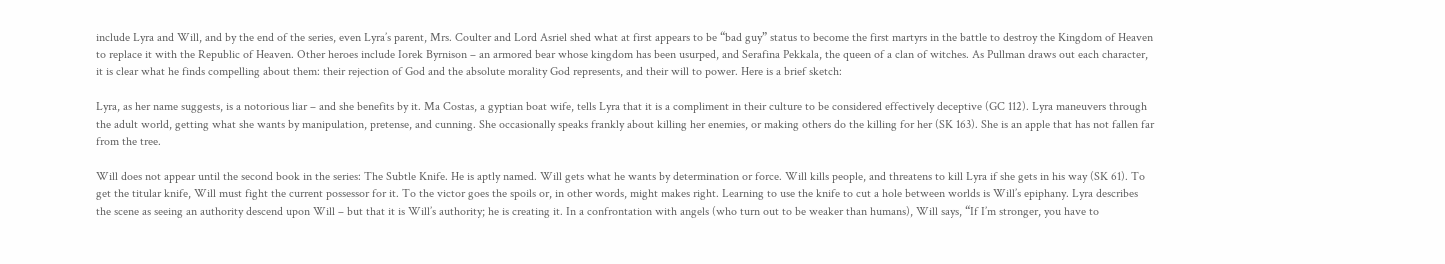include Lyra and Will, and by the end of the series, even Lyra’s parent, Mrs. Coulter and Lord Asriel shed what at first appears to be “bad guy” status to become the first martyrs in the battle to destroy the Kingdom of Heaven to replace it with the Republic of Heaven. Other heroes include Iorek Byrnison – an armored bear whose kingdom has been usurped, and Serafina Pekkala, the queen of a clan of witches. As Pullman draws out each character, it is clear what he finds compelling about them: their rejection of God and the absolute morality God represents, and their will to power. Here is a brief sketch:

Lyra, as her name suggests, is a notorious liar – and she benefits by it. Ma Costas, a gyptian boat wife, tells Lyra that it is a compliment in their culture to be considered effectively deceptive (GC 112). Lyra maneuvers through the adult world, getting what she wants by manipulation, pretense, and cunning. She occasionally speaks frankly about killing her enemies, or making others do the killing for her (SK 163). She is an apple that has not fallen far from the tree.

Will does not appear until the second book in the series: The Subtle Knife. He is aptly named. Will gets what he wants by determination or force. Will kills people, and threatens to kill Lyra if she gets in his way (SK 61). To get the titular knife, Will must fight the current possessor for it. To the victor goes the spoils or, in other words, might makes right. Learning to use the knife to cut a hole between worlds is Will’s epiphany. Lyra describes the scene as seeing an authority descend upon Will – but that it is Will’s authority; he is creating it. In a confrontation with angels (who turn out to be weaker than humans), Will says, “If I’m stronger, you have to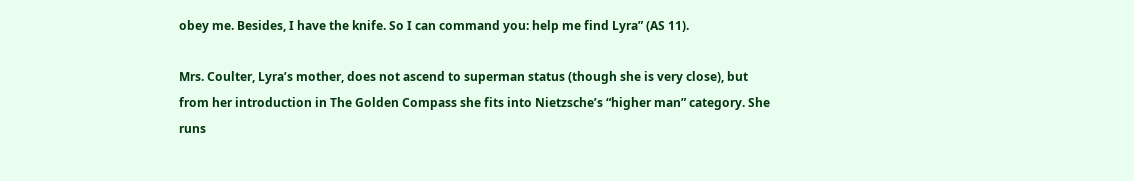obey me. Besides, I have the knife. So I can command you: help me find Lyra” (AS 11).

Mrs. Coulter, Lyra’s mother, does not ascend to superman status (though she is very close), but from her introduction in The Golden Compass she fits into Nietzsche’s “higher man” category. She runs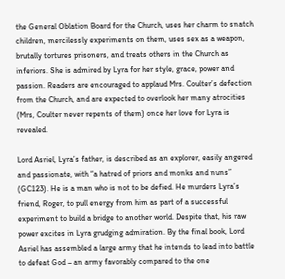the General Oblation Board for the Church, uses her charm to snatch children, mercilessly experiments on them, uses sex as a weapon, brutally tortures prisoners, and treats others in the Church as inferiors. She is admired by Lyra for her style, grace, power and passion. Readers are encouraged to applaud Mrs. Coulter’s defection from the Church, and are expected to overlook her many atrocities (Mrs, Coulter never repents of them) once her love for Lyra is revealed.

Lord Asriel, Lyra’s father, is described as an explorer, easily angered and passionate, with “a hatred of priors and monks and nuns” (GC123). He is a man who is not to be defied. He murders Lyra’s friend, Roger, to pull energy from him as part of a successful experiment to build a bridge to another world. Despite that, his raw power excites in Lyra grudging admiration. By the final book, Lord Asriel has assembled a large army that he intends to lead into battle to defeat God – an army favorably compared to the one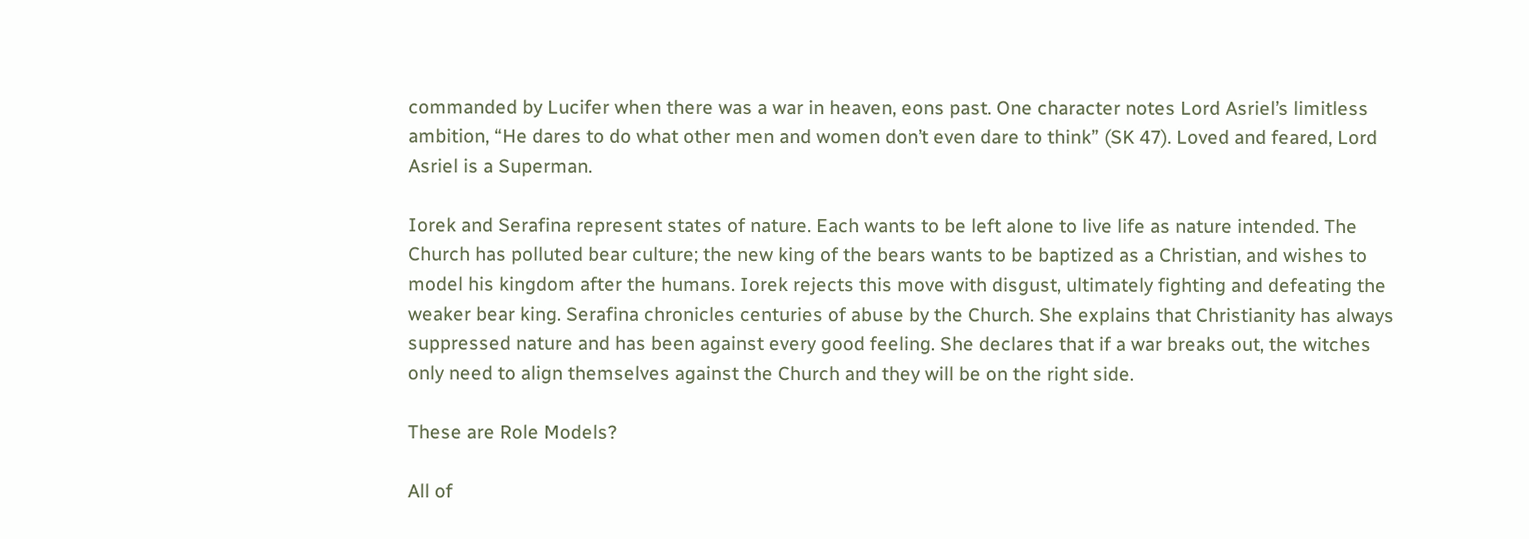commanded by Lucifer when there was a war in heaven, eons past. One character notes Lord Asriel’s limitless ambition, “He dares to do what other men and women don’t even dare to think” (SK 47). Loved and feared, Lord Asriel is a Superman.

Iorek and Serafina represent states of nature. Each wants to be left alone to live life as nature intended. The Church has polluted bear culture; the new king of the bears wants to be baptized as a Christian, and wishes to model his kingdom after the humans. Iorek rejects this move with disgust, ultimately fighting and defeating the weaker bear king. Serafina chronicles centuries of abuse by the Church. She explains that Christianity has always suppressed nature and has been against every good feeling. She declares that if a war breaks out, the witches only need to align themselves against the Church and they will be on the right side.

These are Role Models?

All of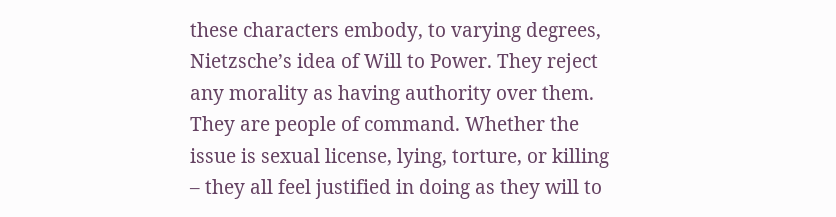these characters embody, to varying degrees, Nietzsche’s idea of Will to Power. They reject any morality as having authority over them. They are people of command. Whether the issue is sexual license, lying, torture, or killing – they all feel justified in doing as they will to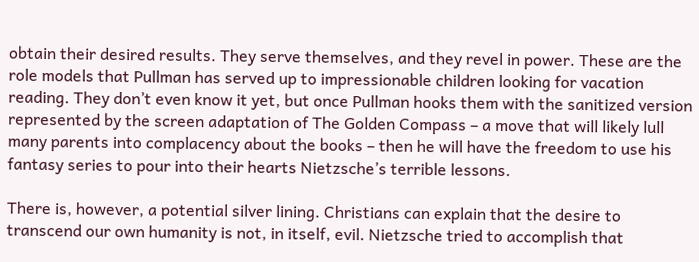obtain their desired results. They serve themselves, and they revel in power. These are the role models that Pullman has served up to impressionable children looking for vacation reading. They don’t even know it yet, but once Pullman hooks them with the sanitized version represented by the screen adaptation of The Golden Compass – a move that will likely lull many parents into complacency about the books – then he will have the freedom to use his fantasy series to pour into their hearts Nietzsche’s terrible lessons.

There is, however, a potential silver lining. Christians can explain that the desire to transcend our own humanity is not, in itself, evil. Nietzsche tried to accomplish that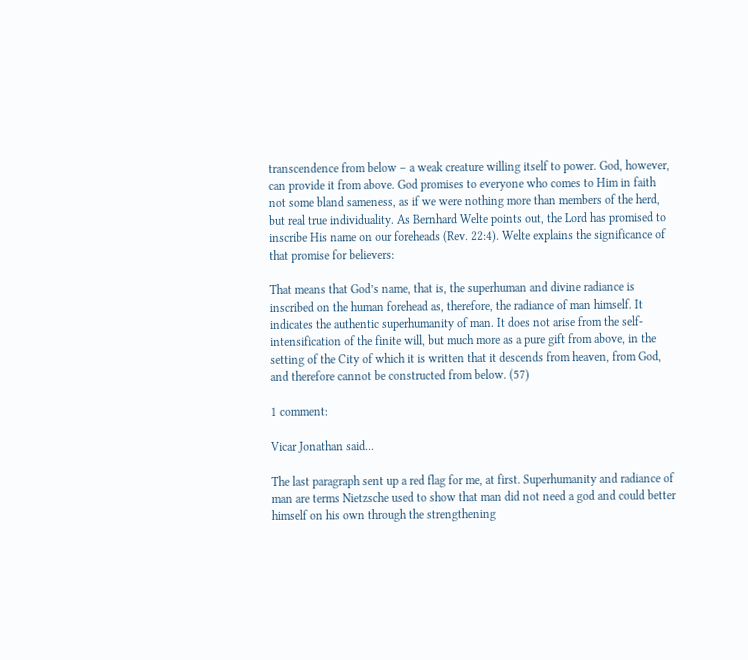transcendence from below – a weak creature willing itself to power. God, however, can provide it from above. God promises to everyone who comes to Him in faith not some bland sameness, as if we were nothing more than members of the herd, but real true individuality. As Bernhard Welte points out, the Lord has promised to inscribe His name on our foreheads (Rev. 22:4). Welte explains the significance of that promise for believers:

That means that God’s name, that is, the superhuman and divine radiance is inscribed on the human forehead as, therefore, the radiance of man himself. It indicates the authentic superhumanity of man. It does not arise from the self-intensification of the finite will, but much more as a pure gift from above, in the setting of the City of which it is written that it descends from heaven, from God, and therefore cannot be constructed from below. (57)

1 comment:

Vicar Jonathan said...

The last paragraph sent up a red flag for me, at first. Superhumanity and radiance of man are terms Nietzsche used to show that man did not need a god and could better himself on his own through the strengthening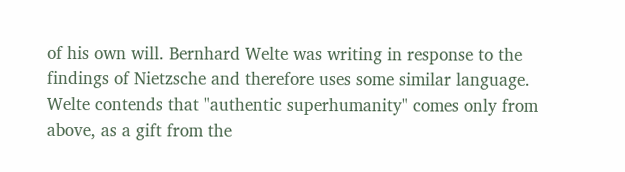of his own will. Bernhard Welte was writing in response to the findings of Nietzsche and therefore uses some similar language. Welte contends that "authentic superhumanity" comes only from above, as a gift from the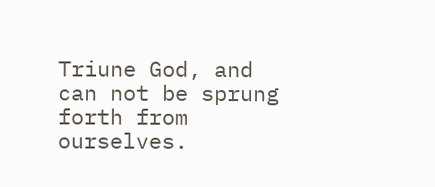Triune God, and can not be sprung forth from ourselves.